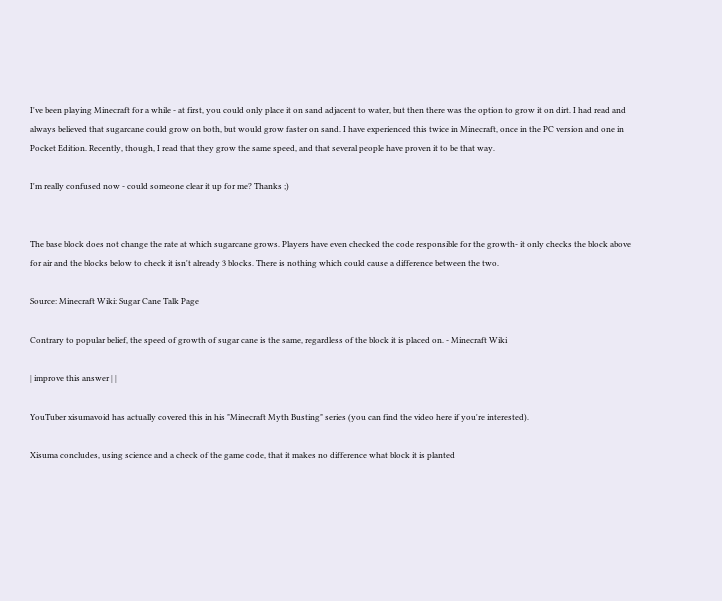I've been playing Minecraft for a while - at first, you could only place it on sand adjacent to water, but then there was the option to grow it on dirt. I had read and always believed that sugarcane could grow on both, but would grow faster on sand. I have experienced this twice in Minecraft, once in the PC version and one in Pocket Edition. Recently, though, I read that they grow the same speed, and that several people have proven it to be that way.

I'm really confused now - could someone clear it up for me? Thanks ;)


The base block does not change the rate at which sugarcane grows. Players have even checked the code responsible for the growth- it only checks the block above for air and the blocks below to check it isn't already 3 blocks. There is nothing which could cause a difference between the two.

Source: Minecraft Wiki: Sugar Cane Talk Page

Contrary to popular belief, the speed of growth of sugar cane is the same, regardless of the block it is placed on. - Minecraft Wiki

| improve this answer | |

YouTuber xisumavoid has actually covered this in his "Minecraft Myth Busting" series (you can find the video here if you're interested).

Xisuma concludes, using science and a check of the game code, that it makes no difference what block it is planted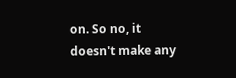on. So no, it doesn't make any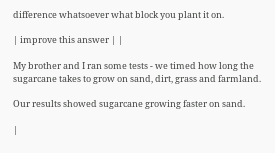difference whatsoever what block you plant it on.

| improve this answer | |

My brother and I ran some tests - we timed how long the sugarcane takes to grow on sand, dirt, grass and farmland.

Our results showed sugarcane growing faster on sand.

|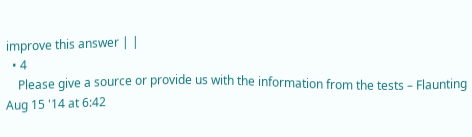improve this answer | |
  • 4
    Please give a source or provide us with the information from the tests – Flaunting Aug 15 '14 at 6:42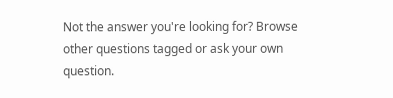Not the answer you're looking for? Browse other questions tagged or ask your own question.